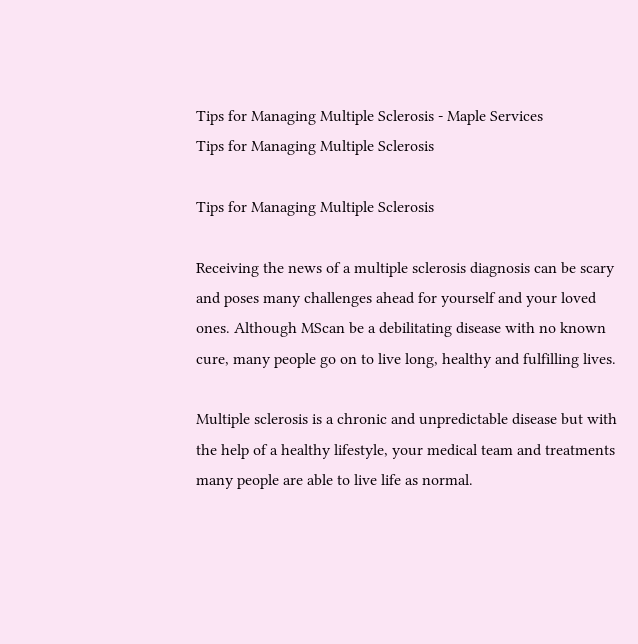Tips for Managing Multiple Sclerosis - Maple Services
Tips for Managing Multiple Sclerosis

Tips for Managing Multiple Sclerosis

Receiving the news of a multiple sclerosis diagnosis can be scary and poses many challenges ahead for yourself and your loved ones. Although MScan be a debilitating disease with no known cure, many people go on to live long, healthy and fulfilling lives.

Multiple sclerosis is a chronic and unpredictable disease but with the help of a healthy lifestyle, your medical team and treatments many people are able to live life as normal.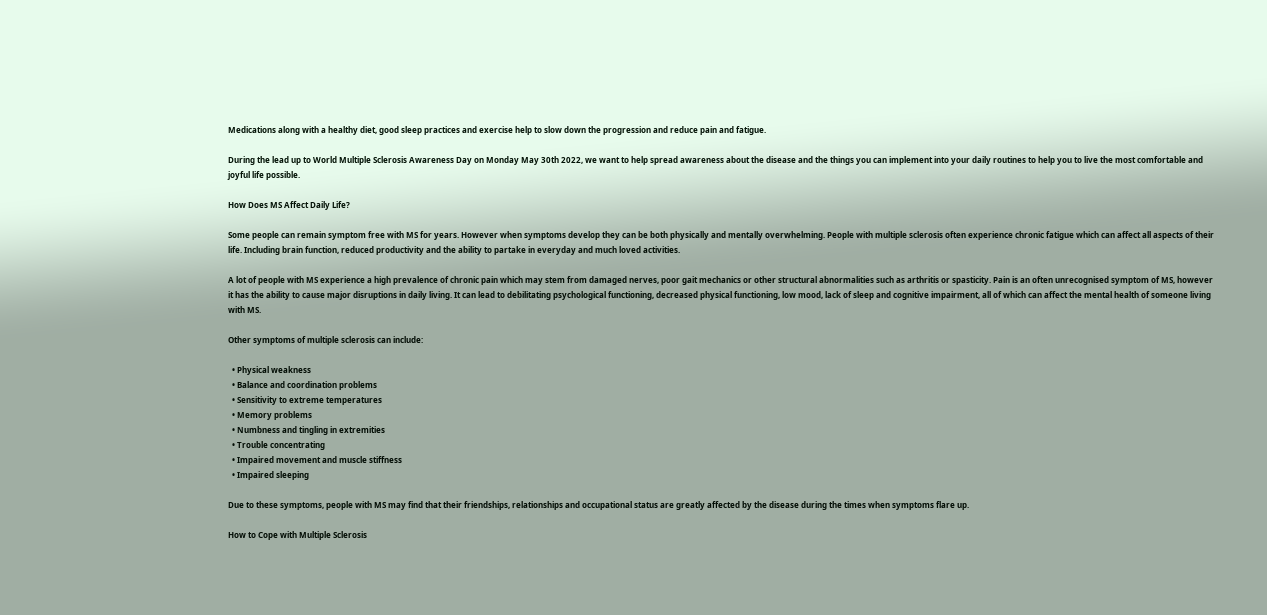Medications along with a healthy diet, good sleep practices and exercise help to slow down the progression and reduce pain and fatigue.

During the lead up to World Multiple Sclerosis Awareness Day on Monday May 30th 2022, we want to help spread awareness about the disease and the things you can implement into your daily routines to help you to live the most comfortable and joyful life possible.

How Does MS Affect Daily Life?

Some people can remain symptom free with MS for years. However when symptoms develop they can be both physically and mentally overwhelming. People with multiple sclerosis often experience chronic fatigue which can affect all aspects of their life. Including brain function, reduced productivity and the ability to partake in everyday and much loved activities.

A lot of people with MS experience a high prevalence of chronic pain which may stem from damaged nerves, poor gait mechanics or other structural abnormalities such as arthritis or spasticity. Pain is an often unrecognised symptom of MS, however it has the ability to cause major disruptions in daily living. It can lead to debilitating psychological functioning, decreased physical functioning, low mood, lack of sleep and cognitive impairment, all of which can affect the mental health of someone living with MS.

Other symptoms of multiple sclerosis can include:

  • Physical weakness
  • Balance and coordination problems
  • Sensitivity to extreme temperatures
  • Memory problems
  • Numbness and tingling in extremities
  • Trouble concentrating
  • Impaired movement and muscle stiffness
  • Impaired sleeping

Due to these symptoms, people with MS may find that their friendships, relationships and occupational status are greatly affected by the disease during the times when symptoms flare up.

How to Cope with Multiple Sclerosis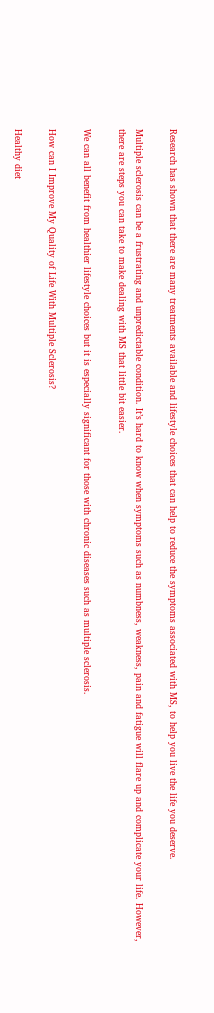Research has shown that there are many treatments available and lifestyle choices that can help to reduce the symptoms associated with MS, to help you live the life you deserve.

Multiple sclerosis can be a frustrating and unpredictable condition. It’s hard to know when symptoms such as numbness, weakness, pain and fatigue will flare up and complicate your life. However, there are steps you can take to make dealing with MS that little bit easier.

We can all benefit from healthier lifestyle choices but it is especially significant for those with chronic diseases such as multiple sclerosis.

How can I Improve My Quality of Life With Multiple Sclerosis?

Healthy diet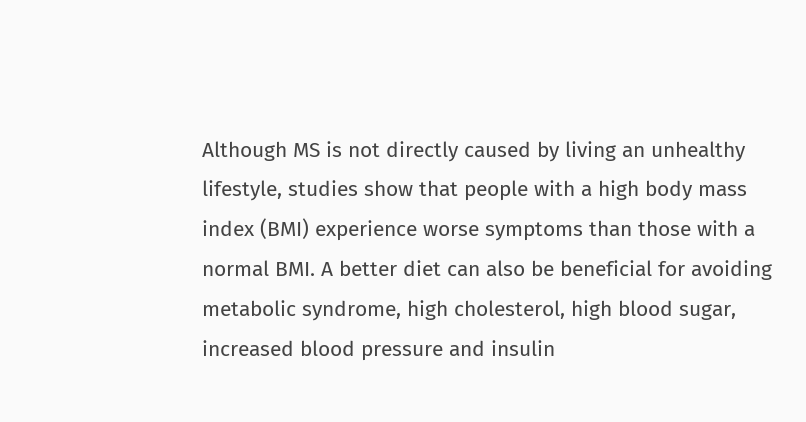Although MS is not directly caused by living an unhealthy lifestyle, studies show that people with a high body mass index (BMI) experience worse symptoms than those with a normal BMI. A better diet can also be beneficial for avoiding metabolic syndrome, high cholesterol, high blood sugar, increased blood pressure and insulin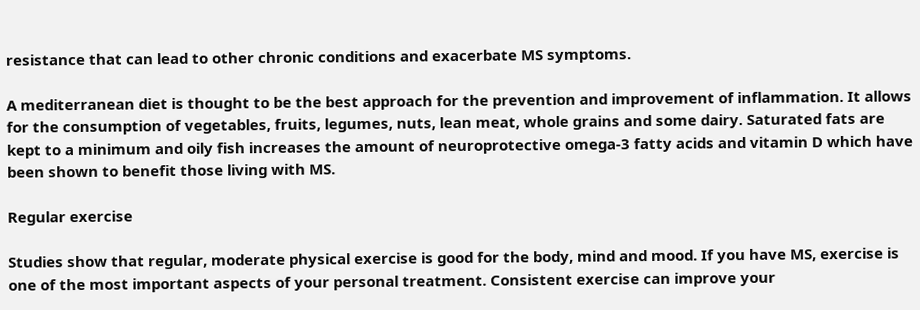resistance that can lead to other chronic conditions and exacerbate MS symptoms.

A mediterranean diet is thought to be the best approach for the prevention and improvement of inflammation. It allows for the consumption of vegetables, fruits, legumes, nuts, lean meat, whole grains and some dairy. Saturated fats are kept to a minimum and oily fish increases the amount of neuroprotective omega-3 fatty acids and vitamin D which have been shown to benefit those living with MS.

Regular exercise

Studies show that regular, moderate physical exercise is good for the body, mind and mood. If you have MS, exercise is one of the most important aspects of your personal treatment. Consistent exercise can improve your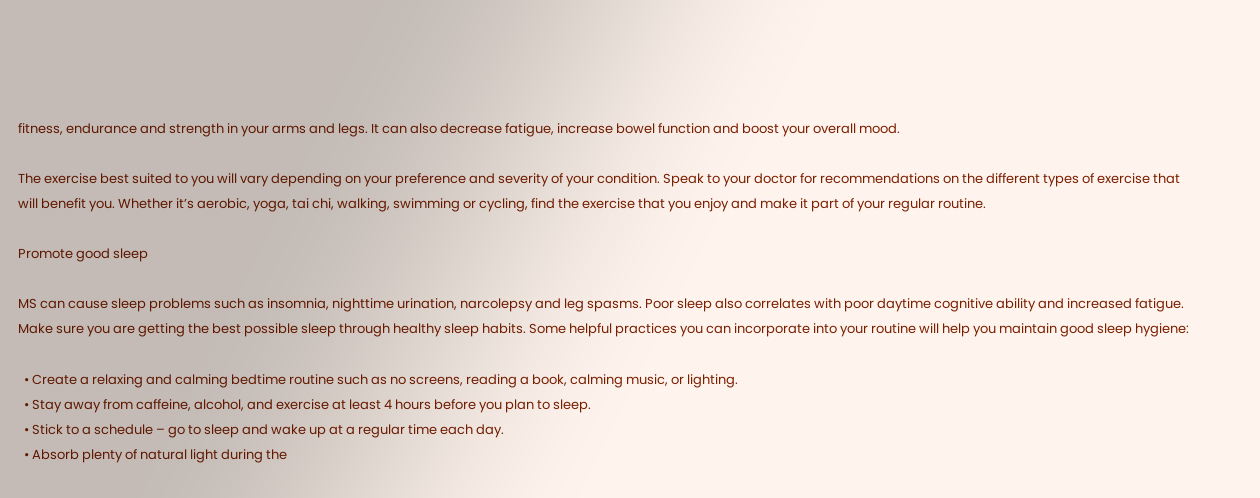fitness, endurance and strength in your arms and legs. It can also decrease fatigue, increase bowel function and boost your overall mood.

The exercise best suited to you will vary depending on your preference and severity of your condition. Speak to your doctor for recommendations on the different types of exercise that will benefit you. Whether it’s aerobic, yoga, tai chi, walking, swimming or cycling, find the exercise that you enjoy and make it part of your regular routine.

Promote good sleep

MS can cause sleep problems such as insomnia, nighttime urination, narcolepsy and leg spasms. Poor sleep also correlates with poor daytime cognitive ability and increased fatigue. Make sure you are getting the best possible sleep through healthy sleep habits. Some helpful practices you can incorporate into your routine will help you maintain good sleep hygiene:

  • Create a relaxing and calming bedtime routine such as no screens, reading a book, calming music, or lighting.
  • Stay away from caffeine, alcohol, and exercise at least 4 hours before you plan to sleep.
  • Stick to a schedule – go to sleep and wake up at a regular time each day.
  • Absorb plenty of natural light during the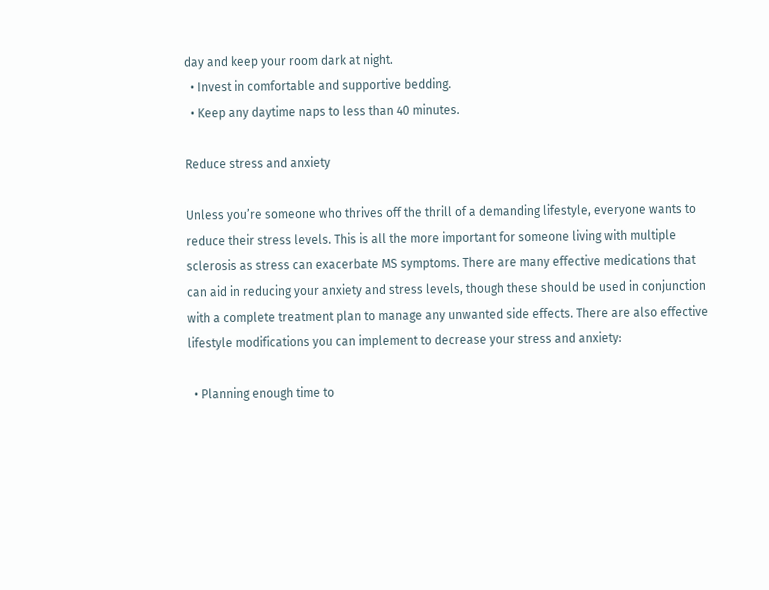day and keep your room dark at night.
  • Invest in comfortable and supportive bedding.
  • Keep any daytime naps to less than 40 minutes.

Reduce stress and anxiety

Unless you’re someone who thrives off the thrill of a demanding lifestyle, everyone wants to reduce their stress levels. This is all the more important for someone living with multiple sclerosis as stress can exacerbate MS symptoms. There are many effective medications that can aid in reducing your anxiety and stress levels, though these should be used in conjunction with a complete treatment plan to manage any unwanted side effects. There are also effective lifestyle modifications you can implement to decrease your stress and anxiety:

  • Planning enough time to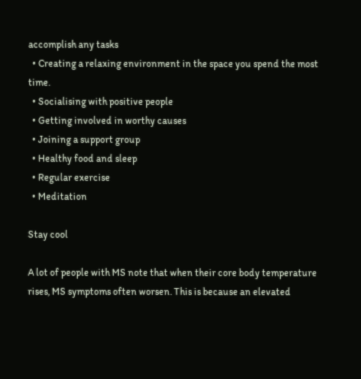accomplish any tasks
  • Creating a relaxing environment in the space you spend the most time.
  • Socialising with positive people
  • Getting involved in worthy causes
  • Joining a support group
  • Healthy food and sleep
  • Regular exercise
  • Meditation

Stay cool

A lot of people with MS note that when their core body temperature rises, MS symptoms often worsen. This is because an elevated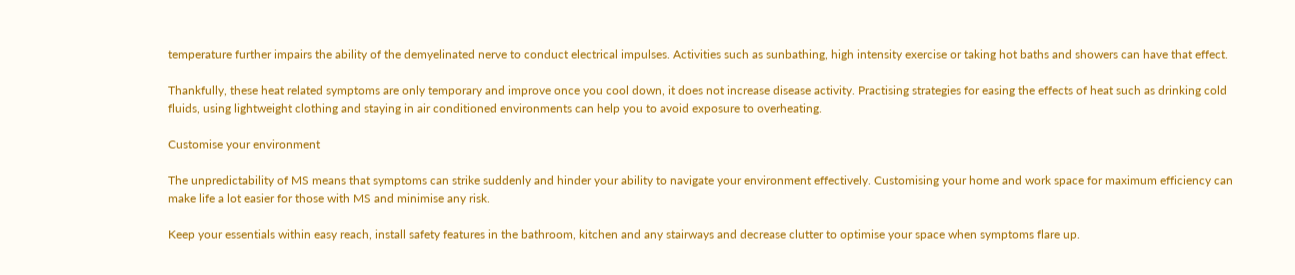temperature further impairs the ability of the demyelinated nerve to conduct electrical impulses. Activities such as sunbathing, high intensity exercise or taking hot baths and showers can have that effect.

Thankfully, these heat related symptoms are only temporary and improve once you cool down, it does not increase disease activity. Practising strategies for easing the effects of heat such as drinking cold fluids, using lightweight clothing and staying in air conditioned environments can help you to avoid exposure to overheating.

Customise your environment

The unpredictability of MS means that symptoms can strike suddenly and hinder your ability to navigate your environment effectively. Customising your home and work space for maximum efficiency can make life a lot easier for those with MS and minimise any risk.

Keep your essentials within easy reach, install safety features in the bathroom, kitchen and any stairways and decrease clutter to optimise your space when symptoms flare up.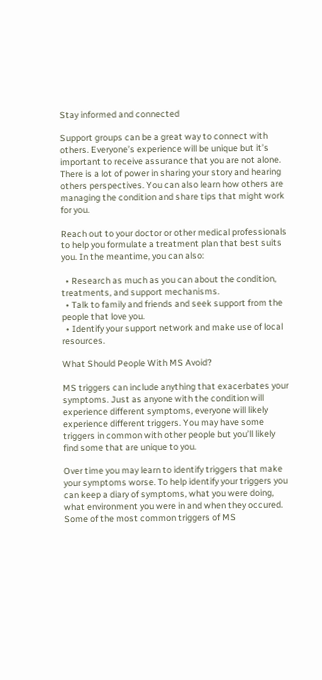Stay informed and connected

Support groups can be a great way to connect with others. Everyone’s experience will be unique but it’s important to receive assurance that you are not alone. There is a lot of power in sharing your story and hearing others perspectives. You can also learn how others are managing the condition and share tips that might work for you.

Reach out to your doctor or other medical professionals to help you formulate a treatment plan that best suits you. In the meantime, you can also:

  • Research as much as you can about the condition, treatments, and support mechanisms.
  • Talk to family and friends and seek support from the people that love you.
  • Identify your support network and make use of local resources.

What Should People With MS Avoid?

MS triggers can include anything that exacerbates your symptoms. Just as anyone with the condition will experience different symptoms, everyone will likely experience different triggers. You may have some triggers in common with other people but you’ll likely find some that are unique to you.

Over time you may learn to identify triggers that make your symptoms worse. To help identify your triggers you can keep a diary of symptoms, what you were doing, what environment you were in and when they occured. Some of the most common triggers of MS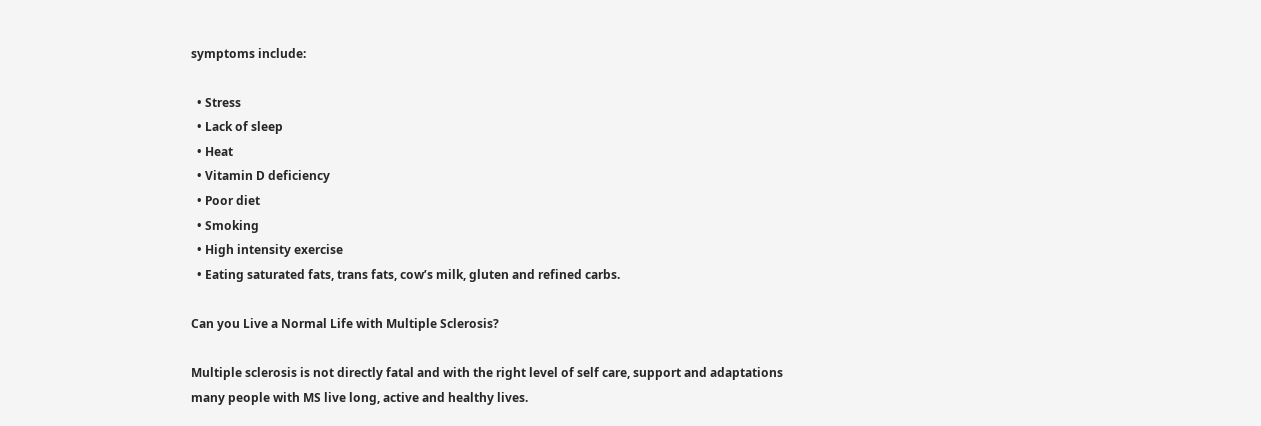symptoms include:

  • Stress
  • Lack of sleep
  • Heat
  • Vitamin D deficiency
  • Poor diet
  • Smoking
  • High intensity exercise
  • Eating saturated fats, trans fats, cow’s milk, gluten and refined carbs.

Can you Live a Normal Life with Multiple Sclerosis?

Multiple sclerosis is not directly fatal and with the right level of self care, support and adaptations many people with MS live long, active and healthy lives.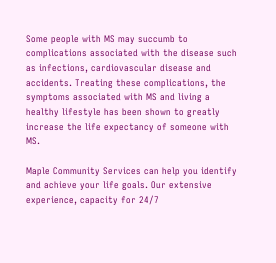Some people with MS may succumb to complications associated with the disease such as infections, cardiovascular disease and accidents. Treating these complications, the symptoms associated with MS and living a healthy lifestyle has been shown to greatly increase the life expectancy of someone with MS.

Maple Community Services can help you identify and achieve your life goals. Our extensive experience, capacity for 24/7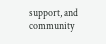support, and community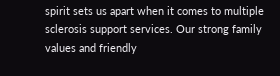spirit sets us apart when it comes to multiple sclerosis support services. Our strong family values and friendly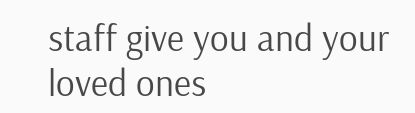staff give you and your loved ones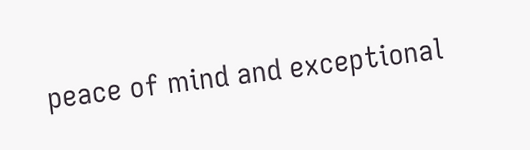peace of mind and exceptional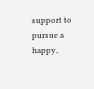support to pursue a happy,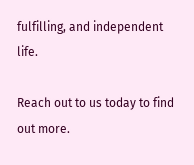fulfilling, and independent life.

Reach out to us today to find out more.